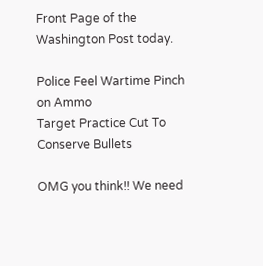Front Page of the Washington Post today.

Police Feel Wartime Pinch on Ammo
Target Practice Cut To Conserve Bullets

OMG you think!! We need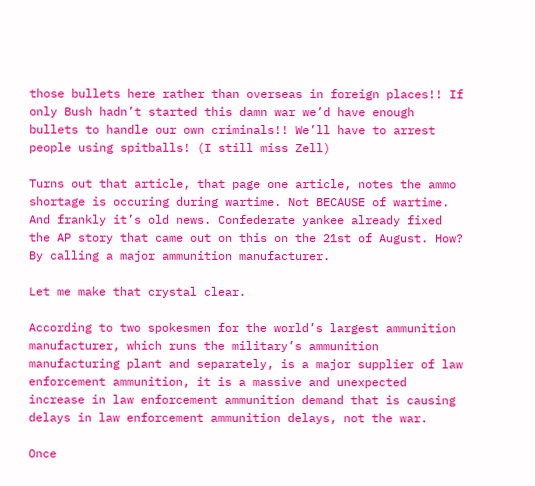those bullets here rather than overseas in foreign places!! If only Bush hadn’t started this damn war we’d have enough bullets to handle our own criminals!! We’ll have to arrest people using spitballs! (I still miss Zell)

Turns out that article, that page one article, notes the ammo shortage is occuring during wartime. Not BECAUSE of wartime.
And frankly it’s old news. Confederate yankee already fixed the AP story that came out on this on the 21st of August. How? By calling a major ammunition manufacturer.

Let me make that crystal clear.

According to two spokesmen for the world’s largest ammunition manufacturer, which runs the military’s ammunition manufacturing plant and separately, is a major supplier of law enforcement ammunition, it is a massive and unexpected increase in law enforcement ammunition demand that is causing delays in law enforcement ammunition delays, not the war.

Once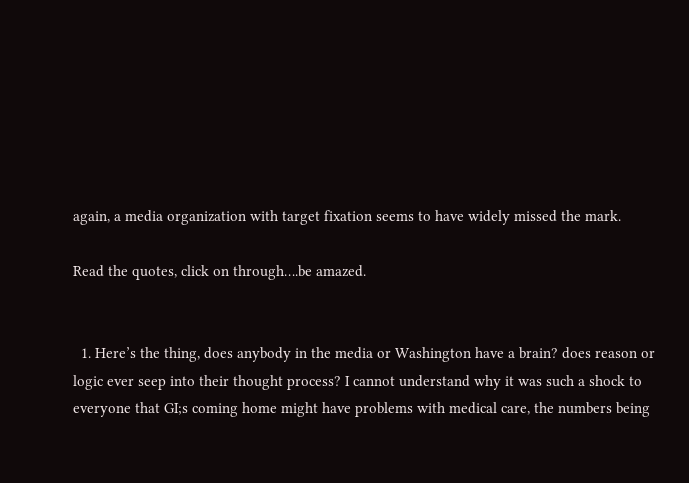again, a media organization with target fixation seems to have widely missed the mark.

Read the quotes, click on through….be amazed.


  1. Here’s the thing, does anybody in the media or Washington have a brain? does reason or logic ever seep into their thought process? I cannot understand why it was such a shock to everyone that GI;s coming home might have problems with medical care, the numbers being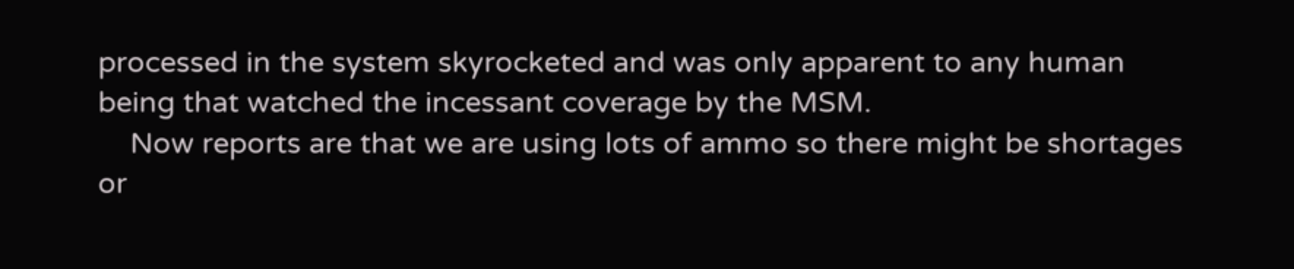processed in the system skyrocketed and was only apparent to any human being that watched the incessant coverage by the MSM.
    Now reports are that we are using lots of ammo so there might be shortages or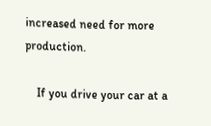increased need for more production.

    If you drive your car at a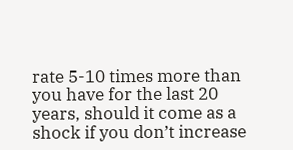rate 5-10 times more than you have for the last 20 years, should it come as a shock if you don’t increase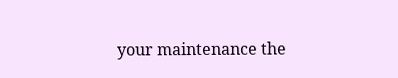your maintenance the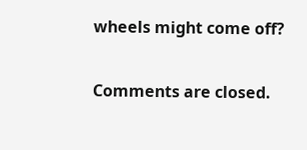wheels might come off?

Comments are closed.